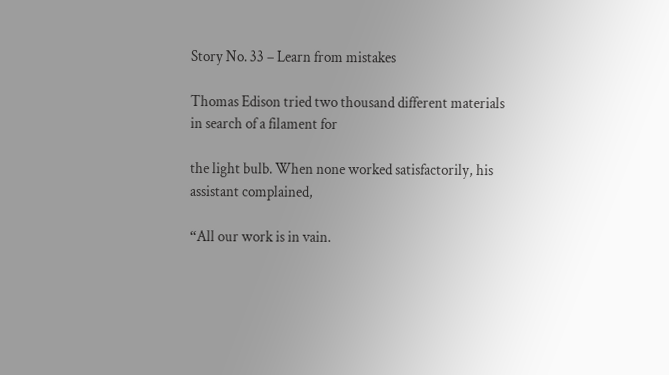Story No. 33 – Learn from mistakes

Thomas Edison tried two thousand different materials in search of a filament for

the light bulb. When none worked satisfactorily, his assistant complained,

“All our work is in vain.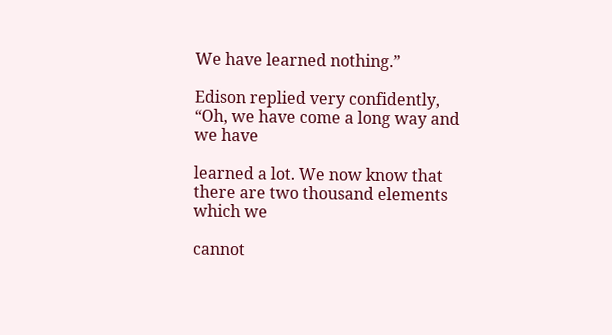We have learned nothing.”

Edison replied very confidently, “Oh, we have come a long way and we have

learned a lot. We now know that there are two thousand elements which we

cannot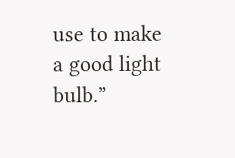use to make a good light bulb.”